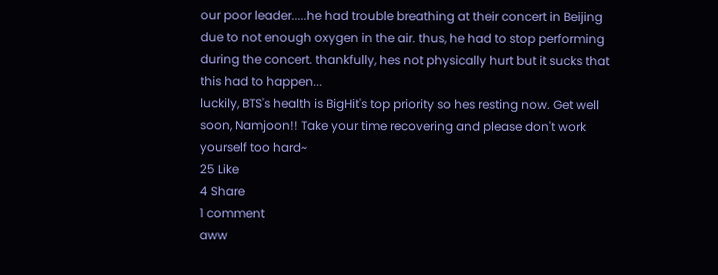our poor leader.....he had trouble breathing at their concert in Beijing due to not enough oxygen in the air. thus, he had to stop performing during the concert. thankfully, hes not physically hurt but it sucks that this had to happen...
luckily, BTS's health is BigHit's top priority so hes resting now. Get well soon, Namjoon!! Take your time recovering and please don't work yourself too hard~
25 Like
4 Share
1 comment
aww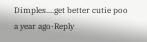Dimples....get better cutie poo
a year ago·Reply